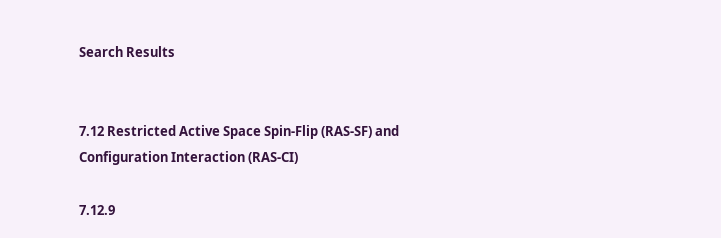Search Results


7.12 Restricted Active Space Spin-Flip (RAS-SF) and Configuration Interaction (RAS-CI)

7.12.9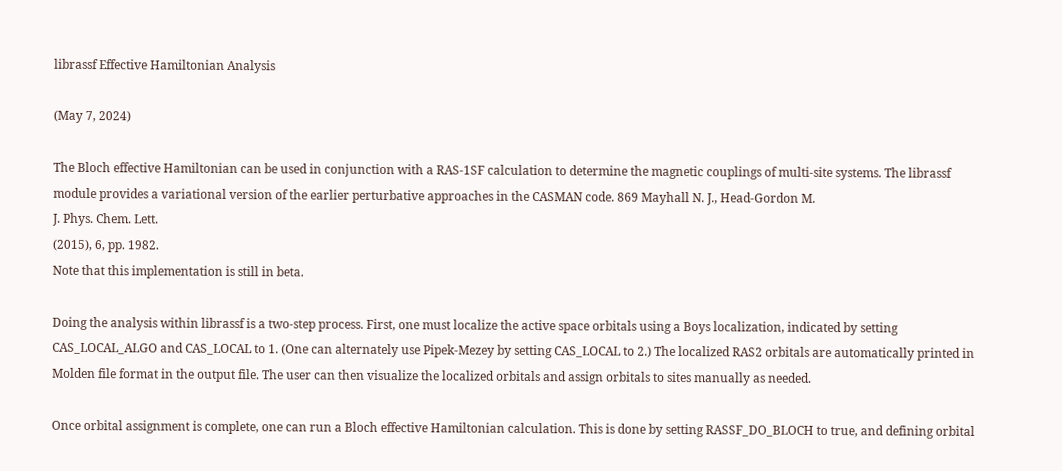librassf Effective Hamiltonian Analysis

(May 7, 2024)

The Bloch effective Hamiltonian can be used in conjunction with a RAS-1SF calculation to determine the magnetic couplings of multi-site systems. The librassf module provides a variational version of the earlier perturbative approaches in the CASMAN code. 869 Mayhall N. J., Head-Gordon M.
J. Phys. Chem. Lett.
(2015), 6, pp. 1982.
Note that this implementation is still in beta.

Doing the analysis within librassf is a two-step process. First, one must localize the active space orbitals using a Boys localization, indicated by setting CAS_LOCAL_ALGO and CAS_LOCAL to 1. (One can alternately use Pipek-Mezey by setting CAS_LOCAL to 2.) The localized RAS2 orbitals are automatically printed in Molden file format in the output file. The user can then visualize the localized orbitals and assign orbitals to sites manually as needed.

Once orbital assignment is complete, one can run a Bloch effective Hamiltonian calculation. This is done by setting RASSF_DO_BLOCH to true, and defining orbital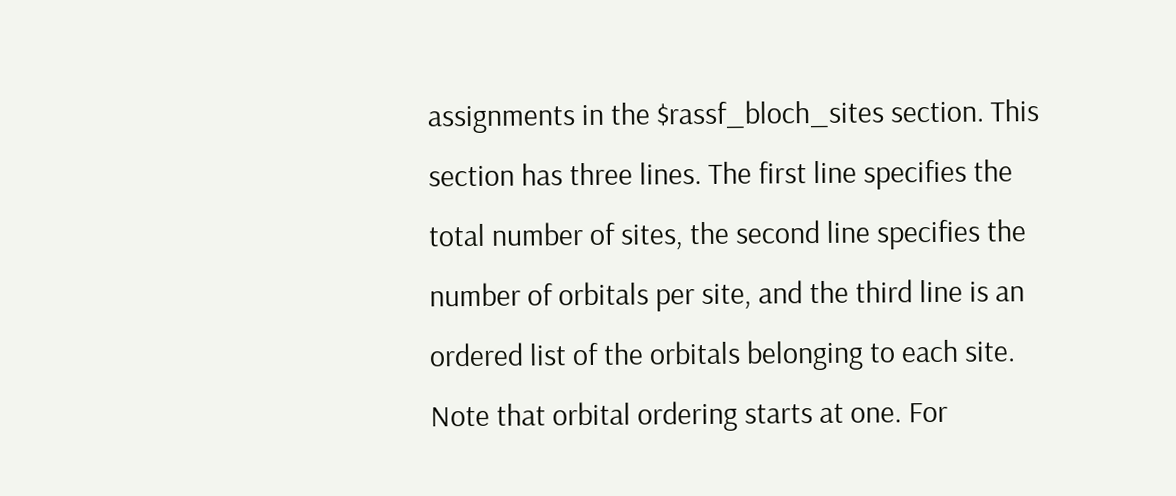assignments in the $rassf_bloch_sites section. This section has three lines. The first line specifies the total number of sites, the second line specifies the number of orbitals per site, and the third line is an ordered list of the orbitals belonging to each site. Note that orbital ordering starts at one. For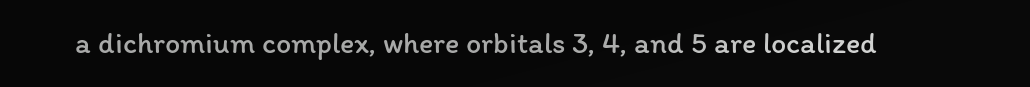a dichromium complex, where orbitals 3, 4, and 5 are localized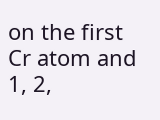on the first Cr atom and 1, 2,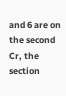and 6 are on the second Cr, the section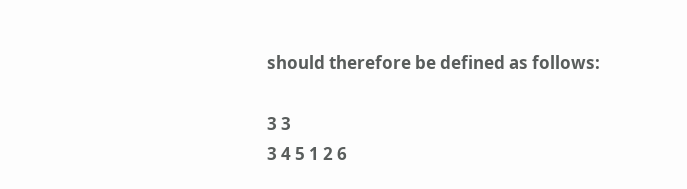should therefore be defined as follows:

3 3
3 4 5 1 2 6